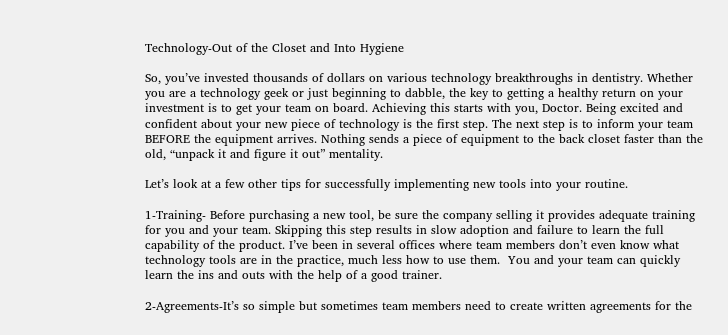Technology-Out of the Closet and Into Hygiene

So, you’ve invested thousands of dollars on various technology breakthroughs in dentistry. Whether you are a technology geek or just beginning to dabble, the key to getting a healthy return on your investment is to get your team on board. Achieving this starts with you, Doctor. Being excited and confident about your new piece of technology is the first step. The next step is to inform your team BEFORE the equipment arrives. Nothing sends a piece of equipment to the back closet faster than the old, “unpack it and figure it out” mentality.

Let’s look at a few other tips for successfully implementing new tools into your routine.

1-Training- Before purchasing a new tool, be sure the company selling it provides adequate training for you and your team. Skipping this step results in slow adoption and failure to learn the full capability of the product. I’ve been in several offices where team members don’t even know what technology tools are in the practice, much less how to use them.  You and your team can quickly learn the ins and outs with the help of a good trainer.

2-Agreements-It’s so simple but sometimes team members need to create written agreements for the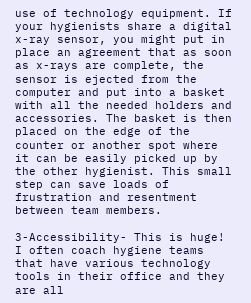use of technology equipment. If your hygienists share a digital x-ray sensor, you might put in place an agreement that as soon as x-rays are complete, the sensor is ejected from the computer and put into a basket with all the needed holders and accessories. The basket is then placed on the edge of the counter or another spot where it can be easily picked up by the other hygienist. This small step can save loads of frustration and resentment between team members.

3-Accessibility- This is huge! I often coach hygiene teams that have various technology tools in their office and they are all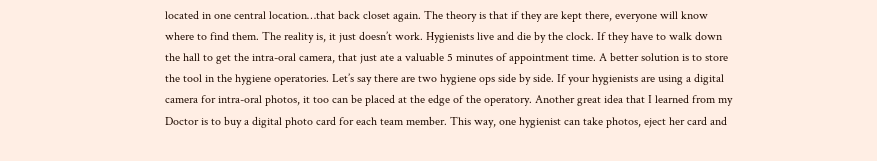located in one central location…that back closet again. The theory is that if they are kept there, everyone will know where to find them. The reality is, it just doesn’t work. Hygienists live and die by the clock. If they have to walk down the hall to get the intra-oral camera, that just ate a valuable 5 minutes of appointment time. A better solution is to store the tool in the hygiene operatories. Let’s say there are two hygiene ops side by side. If your hygienists are using a digital camera for intra-oral photos, it too can be placed at the edge of the operatory. Another great idea that I learned from my Doctor is to buy a digital photo card for each team member. This way, one hygienist can take photos, eject her card and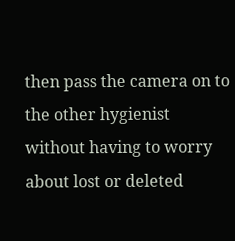then pass the camera on to the other hygienist without having to worry about lost or deleted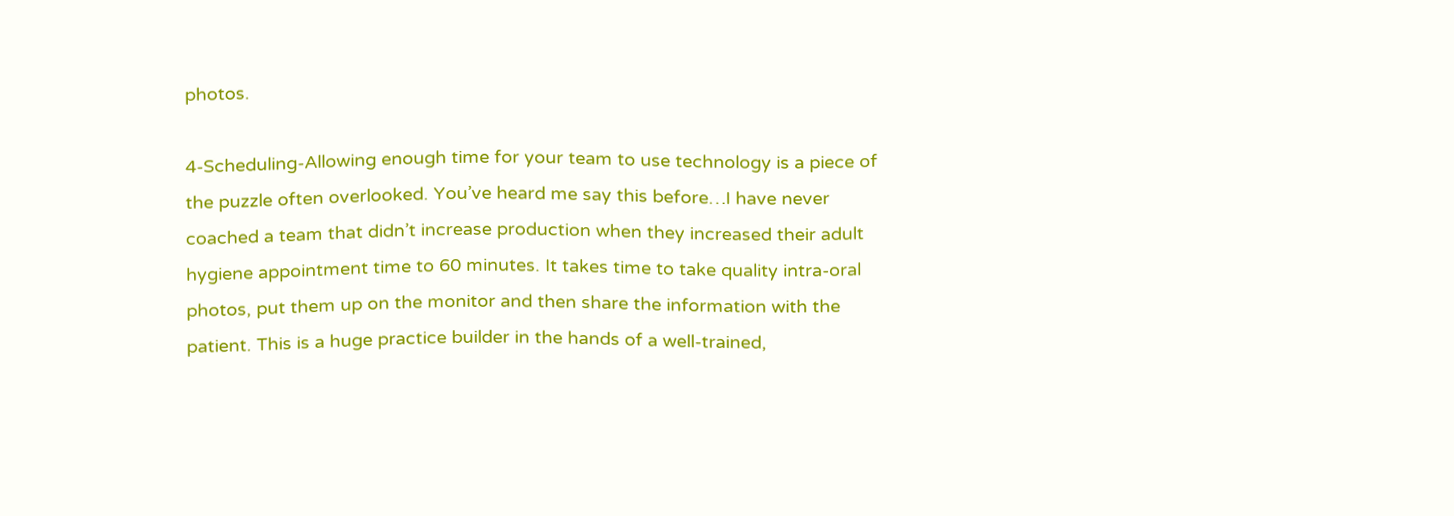photos.

4-Scheduling-Allowing enough time for your team to use technology is a piece of the puzzle often overlooked. You’ve heard me say this before…I have never coached a team that didn’t increase production when they increased their adult hygiene appointment time to 60 minutes. It takes time to take quality intra-oral photos, put them up on the monitor and then share the information with the patient. This is a huge practice builder in the hands of a well-trained,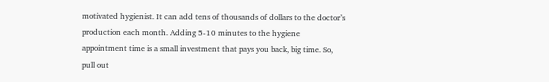motivated hygienist. It can add tens of thousands of dollars to the doctor’s production each month. Adding 5-10 minutes to the hygiene appointment time is a small investment that pays you back, big time. So, pull out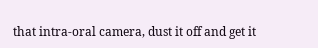that intra-oral camera, dust it off and get it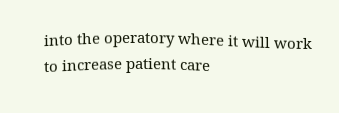into the operatory where it will work to increase patient care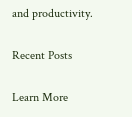and productivity.

Recent Posts

Learn More